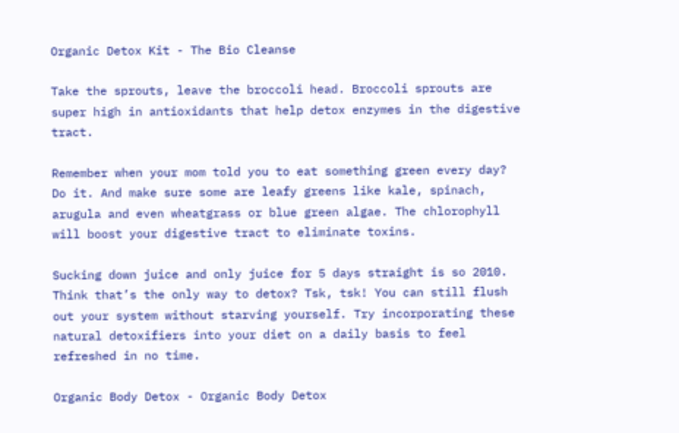Organic Detox Kit - The Bio Cleanse

Take the sprouts, leave the broccoli head. Broccoli sprouts are super high in antioxidants that help detox enzymes in the digestive tract.

Remember when your mom told you to eat something green every day? Do it. And make sure some are leafy greens like kale, spinach, arugula and even wheatgrass or blue green algae. The chlorophyll will boost your digestive tract to eliminate toxins.

Sucking down juice and only juice for 5 days straight is so 2010. Think that’s the only way to detox? Tsk, tsk! You can still flush out your system without starving yourself. Try incorporating these natural detoxifiers into your diet on a daily basis to feel refreshed in no time.

Organic Body Detox - Organic Body Detox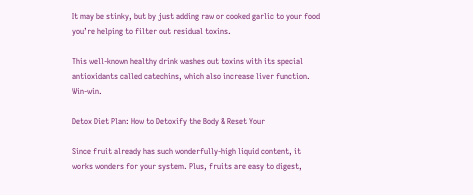It may be stinky, but by just adding raw or cooked garlic to your food you’re helping to filter out residual toxins.

This well-known healthy drink washes out toxins with its special antioxidants called catechins, which also increase liver function. Win-win.

Detox Diet Plan: How to Detoxify the Body & Reset Your

Since fruit already has such wonderfully-high liquid content, it works wonders for your system. Plus, fruits are easy to digest,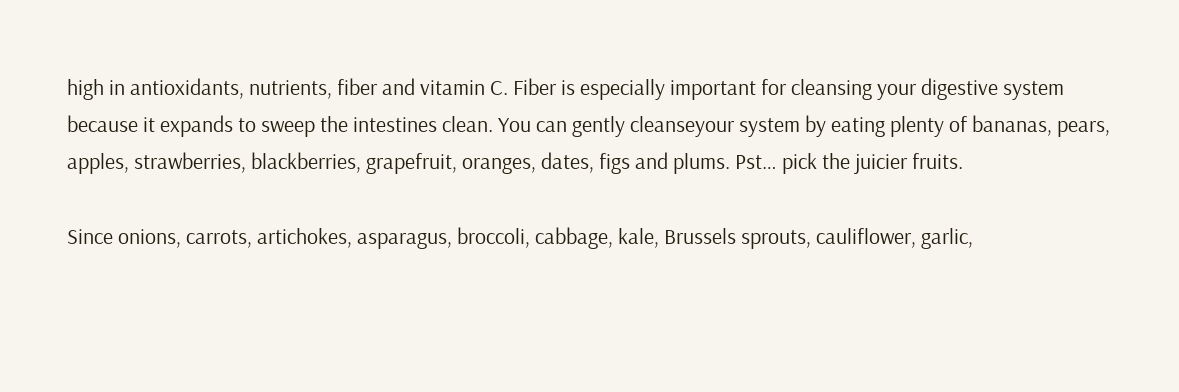high in antioxidants, nutrients, fiber and vitamin C. Fiber is especially important for cleansing your digestive system because it expands to sweep the intestines clean. You can gently cleanseyour system by eating plenty of bananas, pears, apples, strawberries, blackberries, grapefruit, oranges, dates, figs and plums. Pst… pick the juicier fruits.

Since onions, carrots, artichokes, asparagus, broccoli, cabbage, kale, Brussels sprouts, cauliflower, garlic,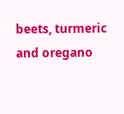beets, turmeric and oregano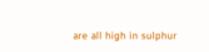are all high in sulphur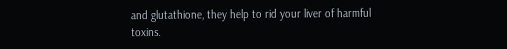and glutathione, they help to rid your liver of harmful toxins.